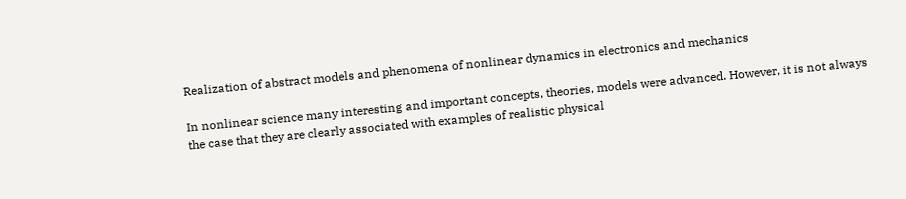Realization of abstract models and phenomena of nonlinear dynamics in electronics and mechanics

In nonlinear science many interesting and important concepts, theories, models were advanced. However, it is not always the case that they are clearly associated with examples of realistic physical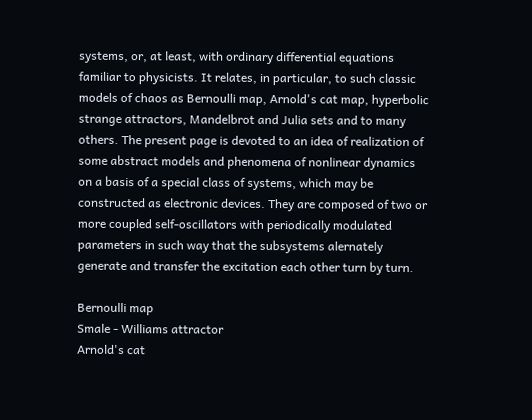systems, or, at least, with ordinary differential equations familiar to physicists. It relates, in particular, to such classic models of chaos as Bernoulli map, Arnold's cat map, hyperbolic strange attractors, Mandelbrot and Julia sets and to many others. The present page is devoted to an idea of realization of some abstract models and phenomena of nonlinear dynamics on a basis of a special class of systems, which may be constructed as electronic devices. They are composed of two or more coupled self-oscillators with periodically modulated parameters in such way that the subsystems alernately generate and transfer the excitation each other turn by turn.

Bernoulli map
Smale - Williams attractor
Arnold's cat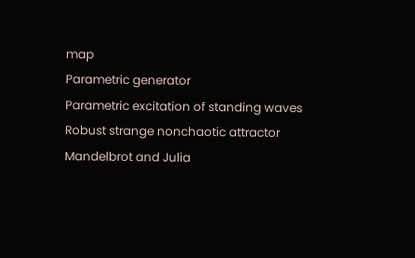map
Parametric generator
Parametric excitation of standing waves
Robust strange nonchaotic attractor
Mandelbrot and Julia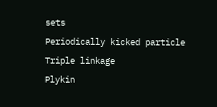sets
Periodically kicked particle
Triple linkage
Plykin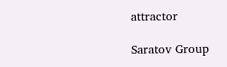attractor

Saratov Group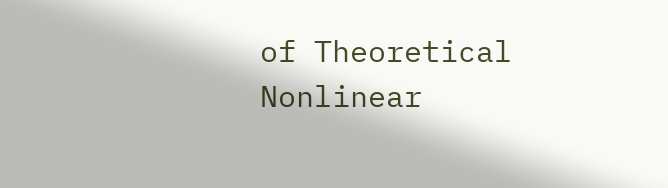of Theoretical Nonlinear